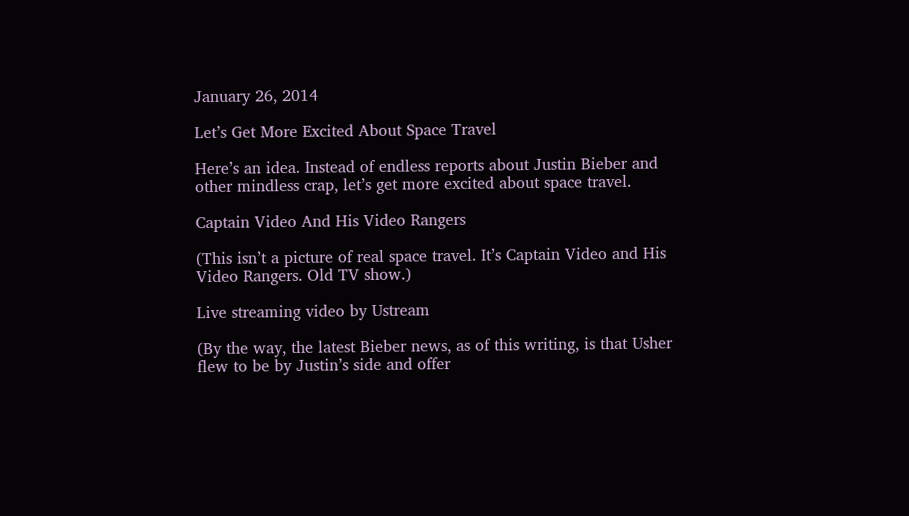January 26, 2014

Let’s Get More Excited About Space Travel

Here’s an idea. Instead of endless reports about Justin Bieber and other mindless crap, let’s get more excited about space travel.

Captain Video And His Video Rangers

(This isn’t a picture of real space travel. It’s Captain Video and His Video Rangers. Old TV show.)

Live streaming video by Ustream

(By the way, the latest Bieber news, as of this writing, is that Usher flew to be by Justin’s side and offer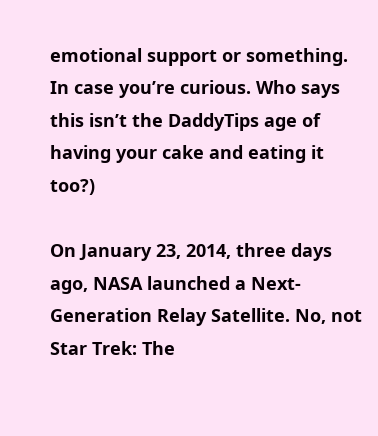emotional support or something. In case you’re curious. Who says this isn’t the DaddyTips age of having your cake and eating it too?)

On January 23, 2014, three days ago, NASA launched a Next-Generation Relay Satellite. No, not Star Trek: The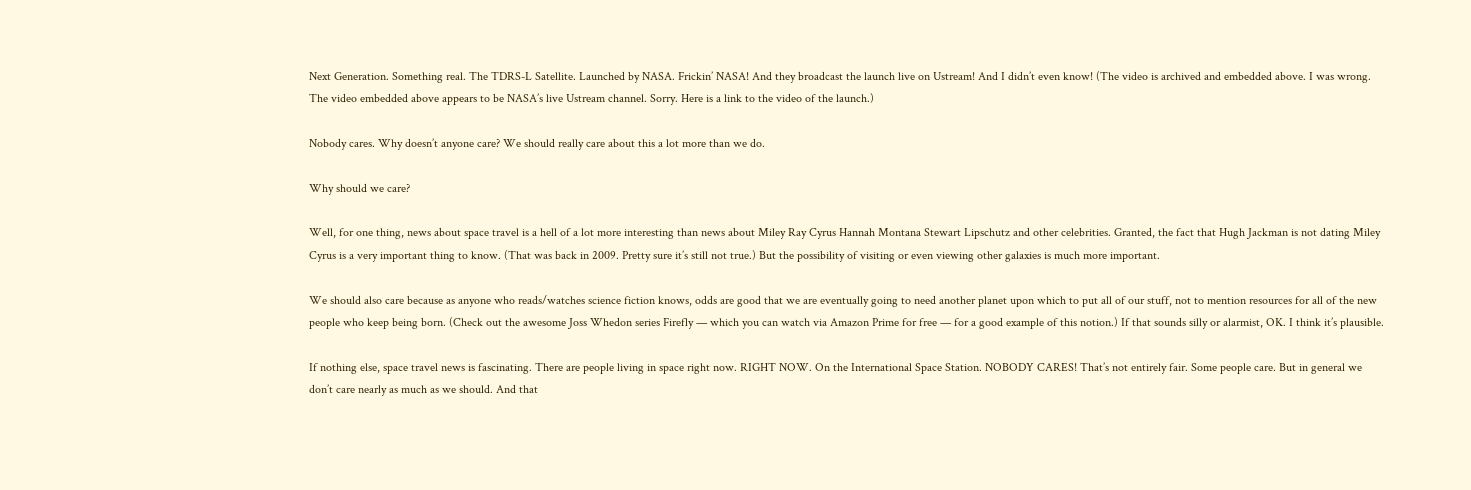Next Generation. Something real. The TDRS-L Satellite. Launched by NASA. Frickin’ NASA! And they broadcast the launch live on Ustream! And I didn’t even know! (The video is archived and embedded above. I was wrong. The video embedded above appears to be NASA’s live Ustream channel. Sorry. Here is a link to the video of the launch.)

Nobody cares. Why doesn’t anyone care? We should really care about this a lot more than we do.

Why should we care?

Well, for one thing, news about space travel is a hell of a lot more interesting than news about Miley Ray Cyrus Hannah Montana Stewart Lipschutz and other celebrities. Granted, the fact that Hugh Jackman is not dating Miley Cyrus is a very important thing to know. (That was back in 2009. Pretty sure it’s still not true.) But the possibility of visiting or even viewing other galaxies is much more important.

We should also care because as anyone who reads/watches science fiction knows, odds are good that we are eventually going to need another planet upon which to put all of our stuff, not to mention resources for all of the new people who keep being born. (Check out the awesome Joss Whedon series Firefly — which you can watch via Amazon Prime for free — for a good example of this notion.) If that sounds silly or alarmist, OK. I think it’s plausible.

If nothing else, space travel news is fascinating. There are people living in space right now. RIGHT NOW. On the International Space Station. NOBODY CARES! That’s not entirely fair. Some people care. But in general we don’t care nearly as much as we should. And that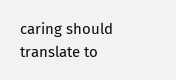caring should translate to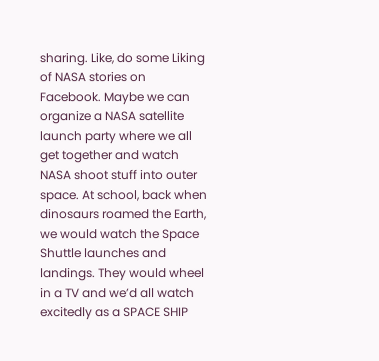sharing. Like, do some Liking of NASA stories on Facebook. Maybe we can organize a NASA satellite launch party where we all get together and watch NASA shoot stuff into outer space. At school, back when dinosaurs roamed the Earth, we would watch the Space Shuttle launches and landings. They would wheel in a TV and we’d all watch excitedly as a SPACE SHIP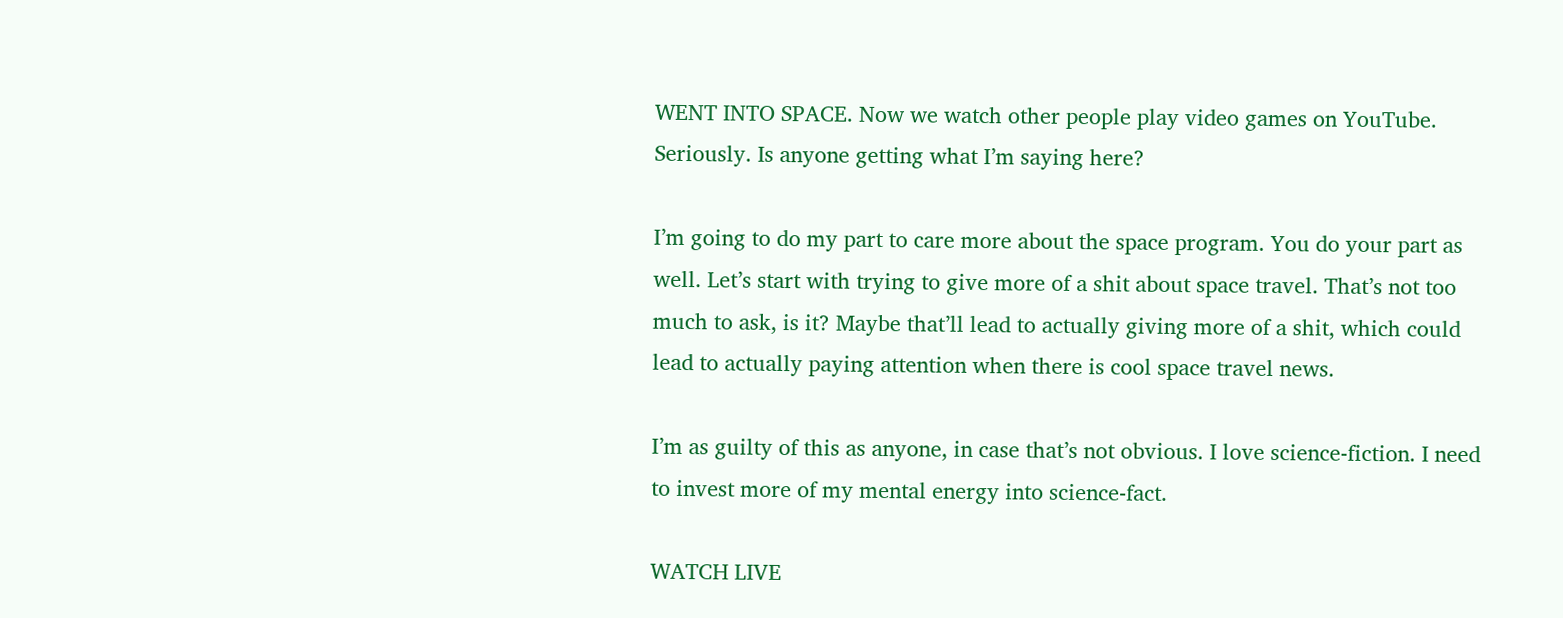WENT INTO SPACE. Now we watch other people play video games on YouTube. Seriously. Is anyone getting what I’m saying here?

I’m going to do my part to care more about the space program. You do your part as well. Let’s start with trying to give more of a shit about space travel. That’s not too much to ask, is it? Maybe that’ll lead to actually giving more of a shit, which could lead to actually paying attention when there is cool space travel news.

I’m as guilty of this as anyone, in case that’s not obvious. I love science-fiction. I need to invest more of my mental energy into science-fact.

WATCH LIVE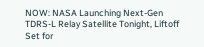NOW: NASA Launching Next-Gen TDRS-L Relay Satellite Tonight, Liftoff Set for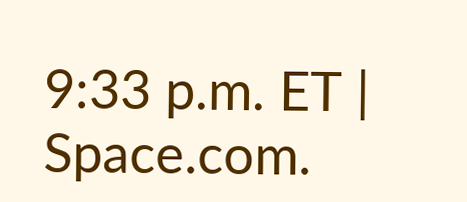9:33 p.m. ET | Space.com.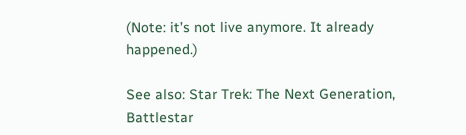(Note: it’s not live anymore. It already happened.)

See also: Star Trek: The Next Generation, Battlestar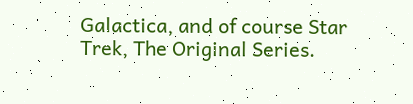Galactica, and of course Star Trek, The Original Series.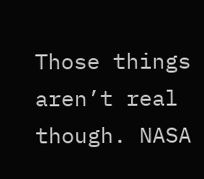Those things aren’t real though. NASA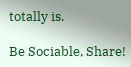totally is.

Be Sociable, Share!